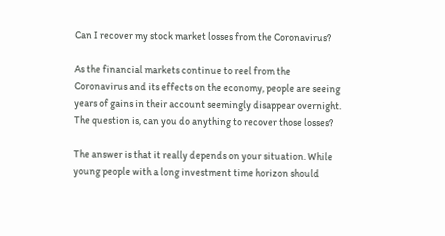Can I recover my stock market losses from the Coronavirus?

As the financial markets continue to reel from the Coronavirus and its effects on the economy, people are seeing years of gains in their account seemingly disappear overnight. The question is, can you do anything to recover those losses?

The answer is that it really depends on your situation. While young people with a long investment time horizon should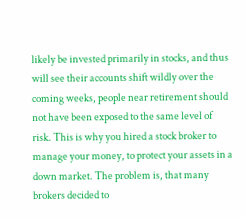likely be invested primarily in stocks, and thus will see their accounts shift wildly over the coming weeks, people near retirement should not have been exposed to the same level of risk. This is why you hired a stock broker to manage your money, to protect your assets in a down market. The problem is, that many brokers decided to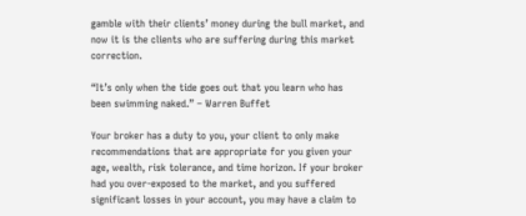gamble with their clients’ money during the bull market, and now it is the clients who are suffering during this market correction.

“It’s only when the tide goes out that you learn who has been swimming naked.” – Warren Buffet

Your broker has a duty to you, your client to only make recommendations that are appropriate for you given your age, wealth, risk tolerance, and time horizon. If your broker had you over-exposed to the market, and you suffered significant losses in your account, you may have a claim to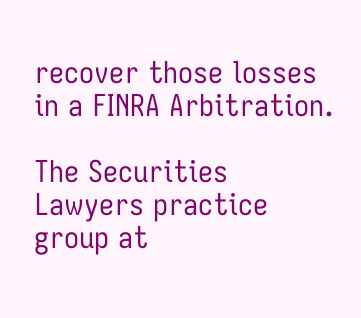recover those losses in a FINRA Arbitration.

The Securities Lawyers practice group at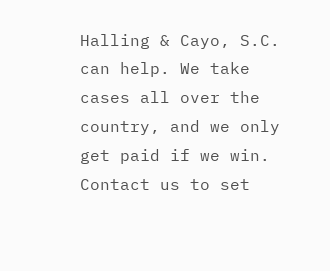Halling & Cayo, S.C. can help. We take cases all over the country, and we only get paid if we win. Contact us to set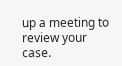up a meeting to review your case.